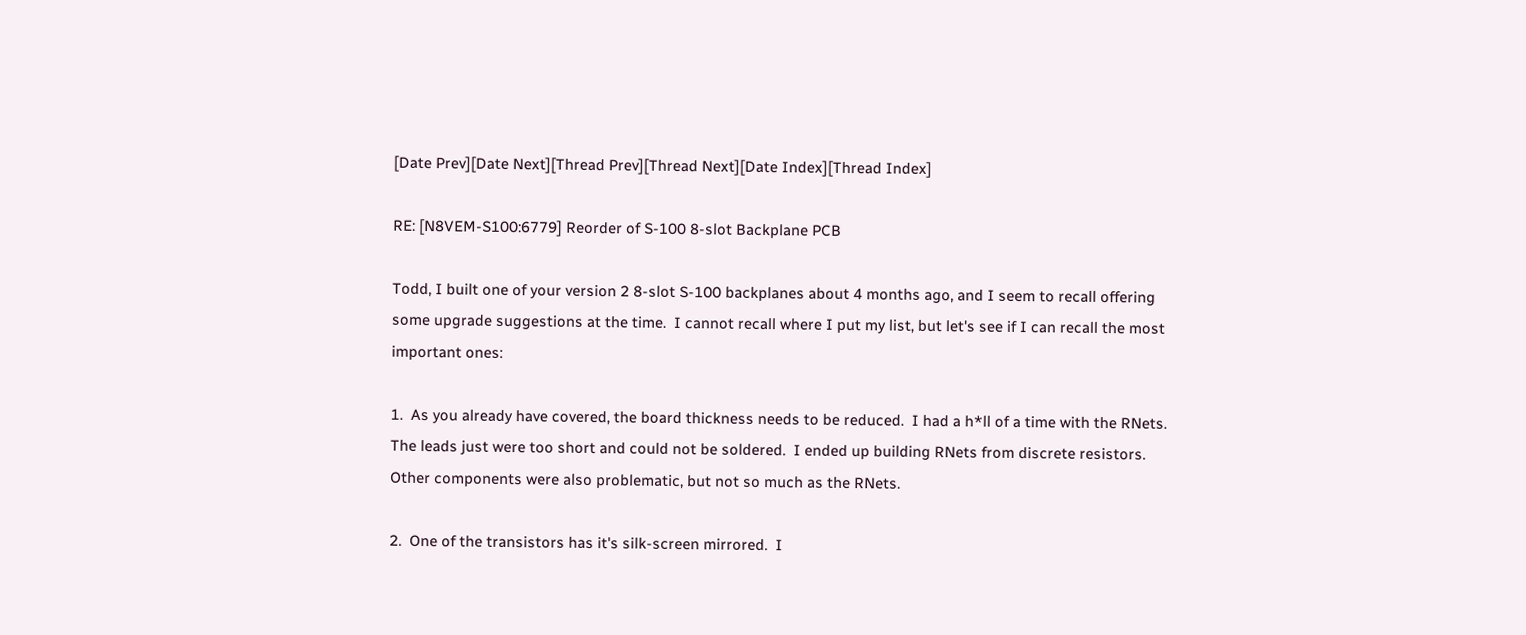[Date Prev][Date Next][Thread Prev][Thread Next][Date Index][Thread Index]

RE: [N8VEM-S100:6779] Reorder of S-100 8-slot Backplane PCB

Todd, I built one of your version 2 8-slot S-100 backplanes about 4 months ago, and I seem to recall offering some upgrade suggestions at the time.  I cannot recall where I put my list, but let's see if I can recall the most important ones:

1.  As you already have covered, the board thickness needs to be reduced.  I had a h*ll of a time with the RNets.  The leads just were too short and could not be soldered.  I ended up building RNets from discrete resistors.  Other components were also problematic, but not so much as the RNets.

2.  One of the transistors has it's silk-screen mirrored.  I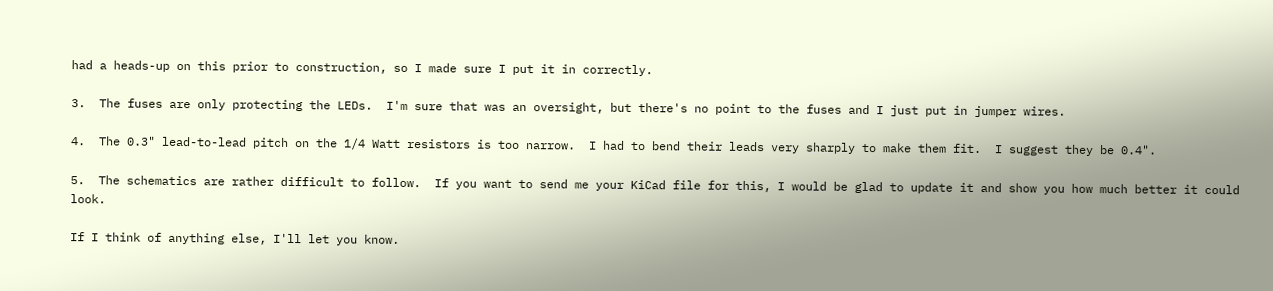had a heads-up on this prior to construction, so I made sure I put it in correctly.

3.  The fuses are only protecting the LEDs.  I'm sure that was an oversight, but there's no point to the fuses and I just put in jumper wires.

4.  The 0.3" lead-to-lead pitch on the 1/4 Watt resistors is too narrow.  I had to bend their leads very sharply to make them fit.  I suggest they be 0.4".

5.  The schematics are rather difficult to follow.  If you want to send me your KiCad file for this, I would be glad to update it and show you how much better it could look.

If I think of anything else, I'll let you know.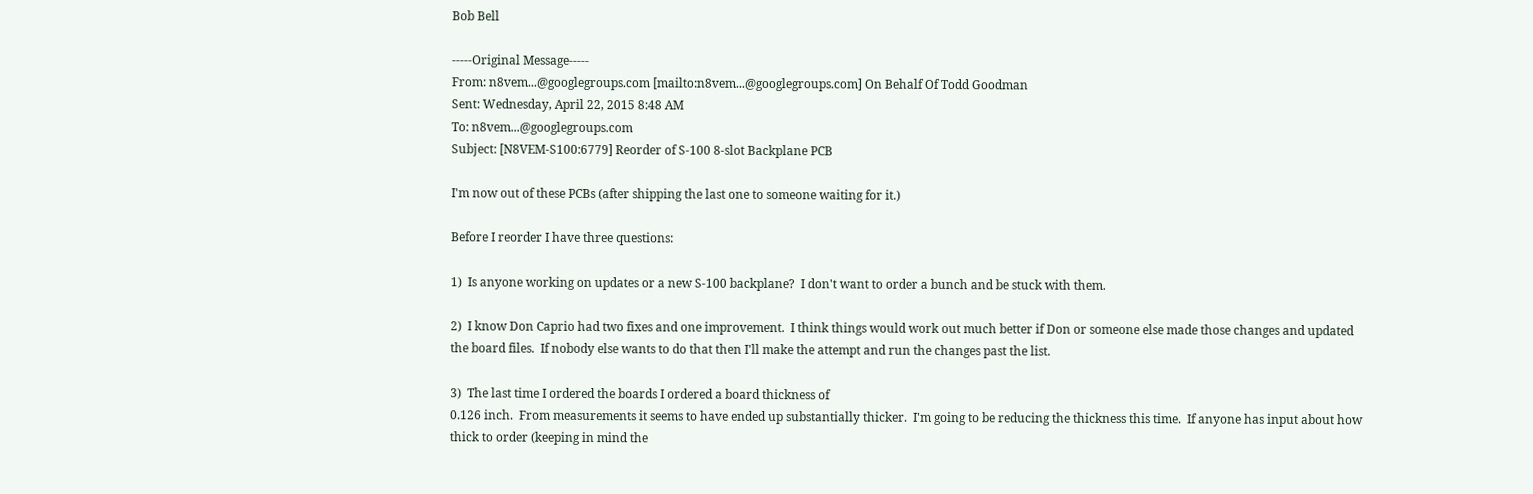Bob Bell

-----Original Message-----
From: n8vem...@googlegroups.com [mailto:n8vem...@googlegroups.com] On Behalf Of Todd Goodman
Sent: Wednesday, April 22, 2015 8:48 AM
To: n8vem...@googlegroups.com
Subject: [N8VEM-S100:6779] Reorder of S-100 8-slot Backplane PCB

I'm now out of these PCBs (after shipping the last one to someone waiting for it.)

Before I reorder I have three questions:

1)  Is anyone working on updates or a new S-100 backplane?  I don't want to order a bunch and be stuck with them.

2)  I know Don Caprio had two fixes and one improvement.  I think things would work out much better if Don or someone else made those changes and updated the board files.  If nobody else wants to do that then I'll make the attempt and run the changes past the list.

3)  The last time I ordered the boards I ordered a board thickness of
0.126 inch.  From measurements it seems to have ended up substantially thicker.  I'm going to be reducing the thickness this time.  If anyone has input about how thick to order (keeping in mind the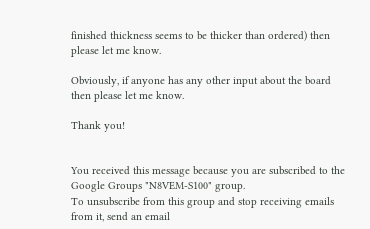finished thickness seems to be thicker than ordered) then please let me know.

Obviously, if anyone has any other input about the board then please let me know.

Thank you!


You received this message because you are subscribed to the Google Groups "N8VEM-S100" group.
To unsubscribe from this group and stop receiving emails from it, send an email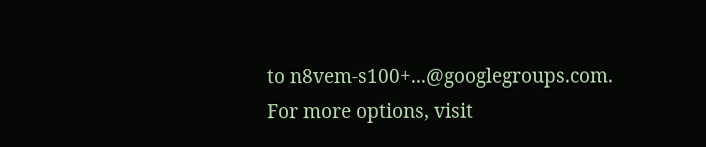to n8vem-s100+...@googlegroups.com.
For more options, visit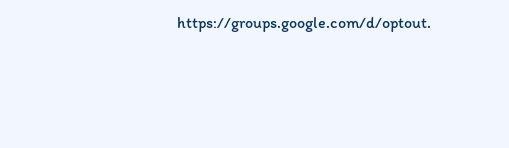https://groups.google.com/d/optout.